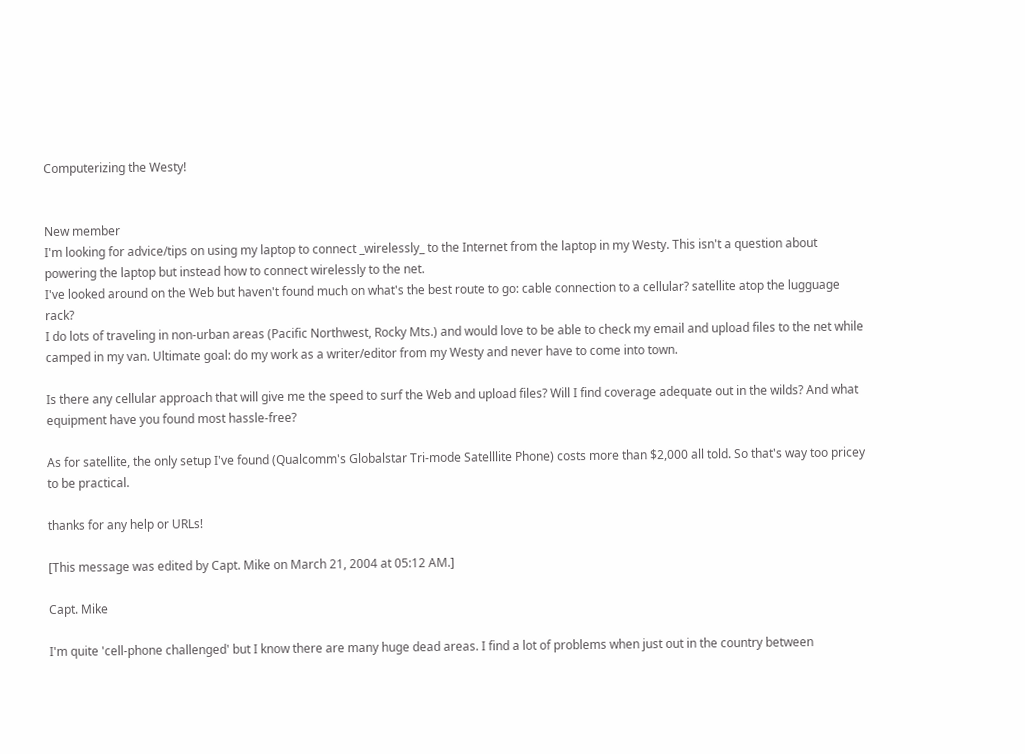Computerizing the Westy!


New member
I'm looking for advice/tips on using my laptop to connect _wirelessly_ to the Internet from the laptop in my Westy. This isn't a question about powering the laptop but instead how to connect wirelessly to the net.
I've looked around on the Web but haven't found much on what's the best route to go: cable connection to a cellular? satellite atop the lugguage rack?
I do lots of traveling in non-urban areas (Pacific Northwest, Rocky Mts.) and would love to be able to check my email and upload files to the net while camped in my van. Ultimate goal: do my work as a writer/editor from my Westy and never have to come into town.

Is there any cellular approach that will give me the speed to surf the Web and upload files? Will I find coverage adequate out in the wilds? And what equipment have you found most hassle-free?

As for satellite, the only setup I've found (Qualcomm's Globalstar Tri-mode Satelllite Phone) costs more than $2,000 all told. So that's way too pricey to be practical.

thanks for any help or URLs!

[This message was edited by Capt. Mike on March 21, 2004 at 05:12 AM.]

Capt. Mike

I'm quite 'cell-phone challenged' but I know there are many huge dead areas. I find a lot of problems when just out in the country between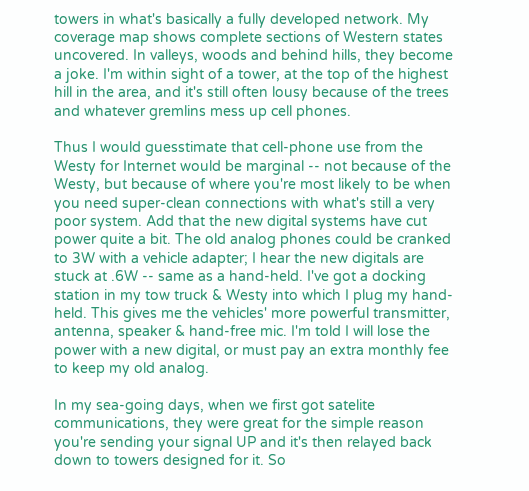towers in what's basically a fully developed network. My coverage map shows complete sections of Western states uncovered. In valleys, woods and behind hills, they become a joke. I'm within sight of a tower, at the top of the highest hill in the area, and it's still often lousy because of the trees and whatever gremlins mess up cell phones.

Thus I would guesstimate that cell-phone use from the Westy for Internet would be marginal -- not because of the Westy, but because of where you're most likely to be when you need super-clean connections with what's still a very poor system. Add that the new digital systems have cut power quite a bit. The old analog phones could be cranked to 3W with a vehicle adapter; I hear the new digitals are stuck at .6W -- same as a hand-held. I've got a docking station in my tow truck & Westy into which I plug my hand-held. This gives me the vehicles' more powerful transmitter, antenna, speaker & hand-free mic. I'm told I will lose the power with a new digital, or must pay an extra monthly fee to keep my old analog.

In my sea-going days, when we first got satelite communications, they were great for the simple reason you're sending your signal UP and it's then relayed back down to towers designed for it. So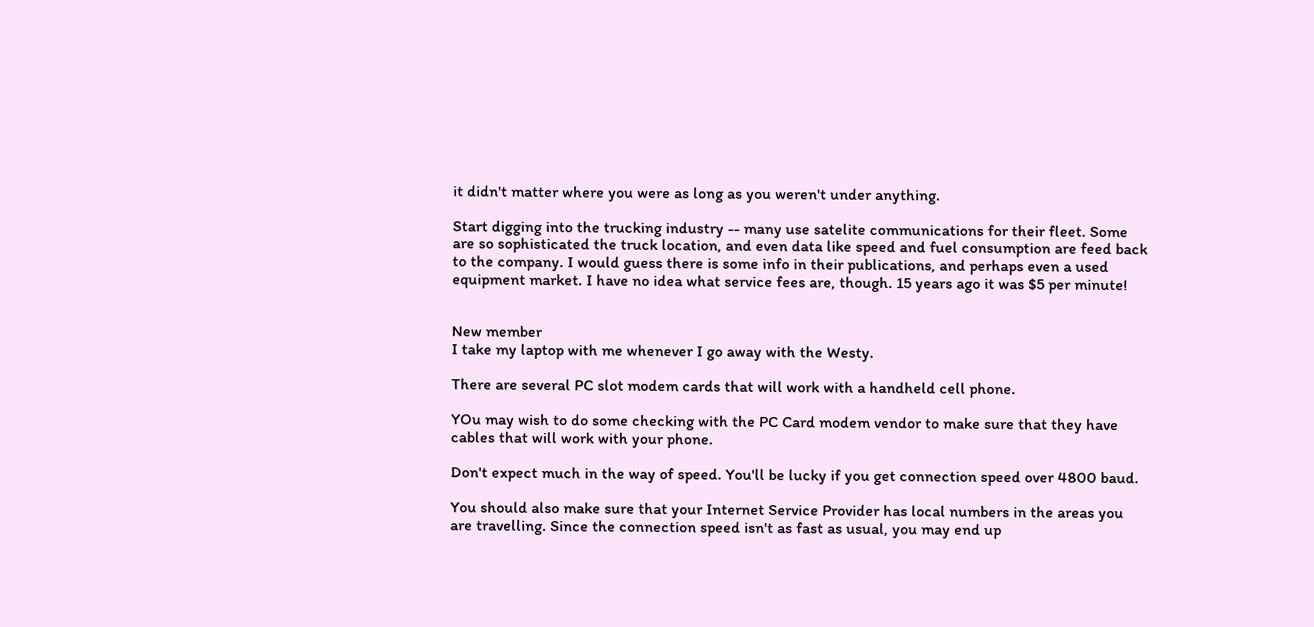it didn't matter where you were as long as you weren't under anything.

Start digging into the trucking industry -- many use satelite communications for their fleet. Some are so sophisticated the truck location, and even data like speed and fuel consumption are feed back to the company. I would guess there is some info in their publications, and perhaps even a used equipment market. I have no idea what service fees are, though. 15 years ago it was $5 per minute!


New member
I take my laptop with me whenever I go away with the Westy.

There are several PC slot modem cards that will work with a handheld cell phone.

YOu may wish to do some checking with the PC Card modem vendor to make sure that they have cables that will work with your phone.

Don't expect much in the way of speed. You'll be lucky if you get connection speed over 4800 baud.

You should also make sure that your Internet Service Provider has local numbers in the areas you are travelling. Since the connection speed isn't as fast as usual, you may end up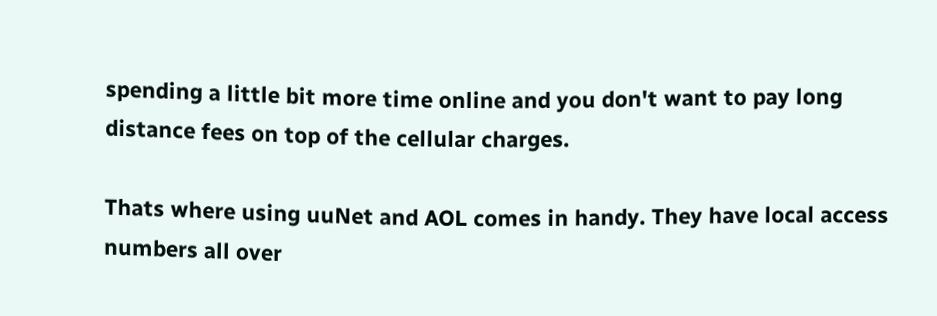spending a little bit more time online and you don't want to pay long distance fees on top of the cellular charges.

Thats where using uuNet and AOL comes in handy. They have local access numbers all over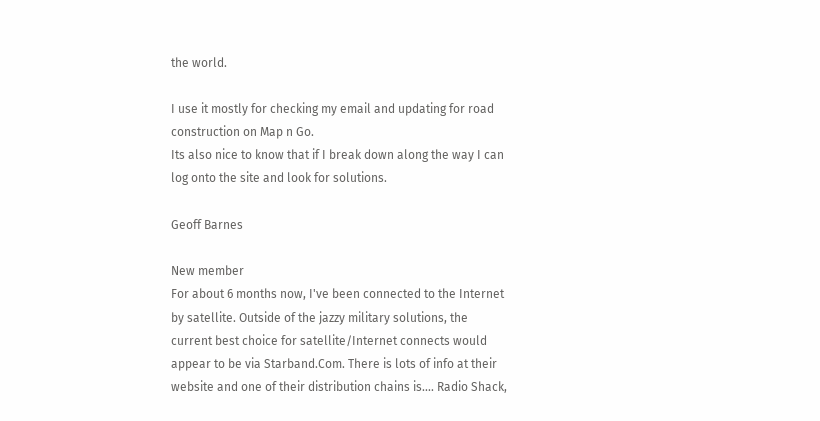the world.

I use it mostly for checking my email and updating for road construction on Map n Go.
Its also nice to know that if I break down along the way I can log onto the site and look for solutions.

Geoff Barnes

New member
For about 6 months now, I've been connected to the Internet by satellite. Outside of the jazzy military solutions, the current best choice for satellite/Internet connects would appear to be via Starband.Com. There is lots of info at their website and one of their distribution chains is.... Radio Shack,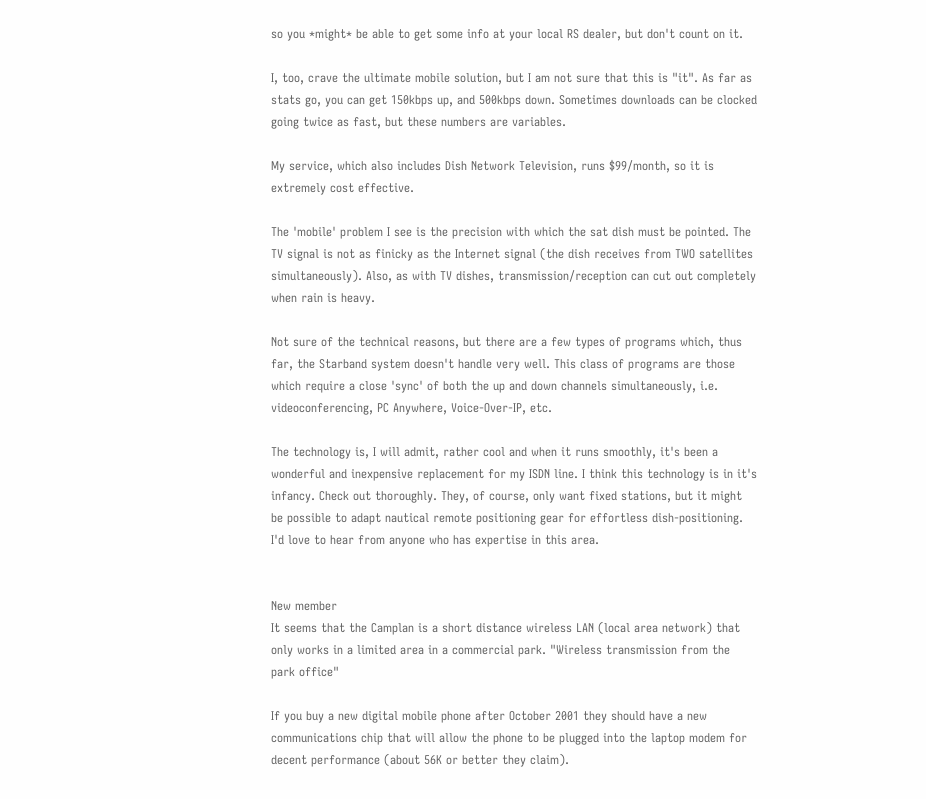so you *might* be able to get some info at your local RS dealer, but don't count on it.

I, too, crave the ultimate mobile solution, but I am not sure that this is "it". As far as stats go, you can get 150kbps up, and 500kbps down. Sometimes downloads can be clocked going twice as fast, but these numbers are variables.

My service, which also includes Dish Network Television, runs $99/month, so it is extremely cost effective.

The 'mobile' problem I see is the precision with which the sat dish must be pointed. The TV signal is not as finicky as the Internet signal (the dish receives from TWO satellites simultaneously). Also, as with TV dishes, transmission/reception can cut out completely when rain is heavy.

Not sure of the technical reasons, but there are a few types of programs which, thus far, the Starband system doesn't handle very well. This class of programs are those which require a close 'sync' of both the up and down channels simultaneously, i.e. videoconferencing, PC Anywhere, Voice-Over-IP, etc.

The technology is, I will admit, rather cool and when it runs smoothly, it's been a wonderful and inexpensive replacement for my ISDN line. I think this technology is in it's infancy. Check out thoroughly. They, of course, only want fixed stations, but it might be possible to adapt nautical remote positioning gear for effortless dish-positioning. I'd love to hear from anyone who has expertise in this area.


New member
It seems that the Camplan is a short distance wireless LAN (local area network) that only works in a limited area in a commercial park. "Wireless transmission from the park office"

If you buy a new digital mobile phone after October 2001 they should have a new communications chip that will allow the phone to be plugged into the laptop modem for decent performance (about 56K or better they claim).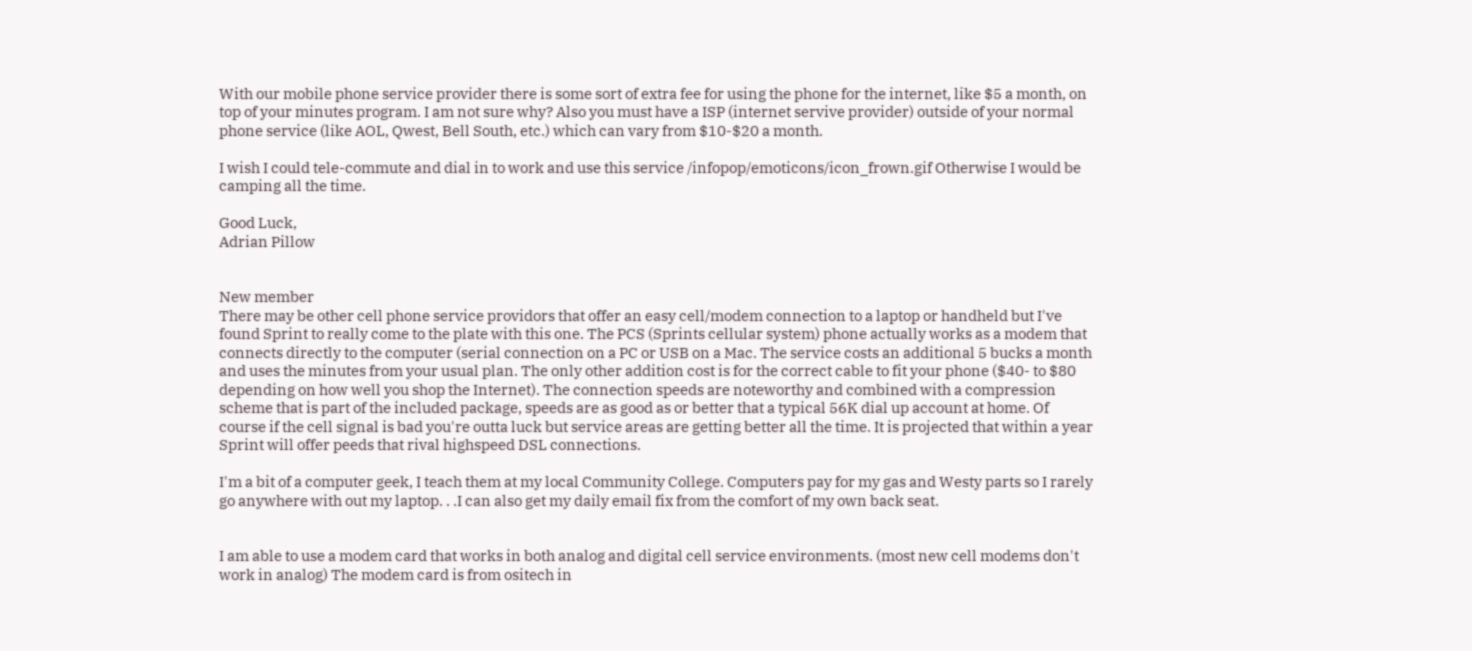With our mobile phone service provider there is some sort of extra fee for using the phone for the internet, like $5 a month, on top of your minutes program. I am not sure why? Also you must have a ISP (internet servive provider) outside of your normal phone service (like AOL, Qwest, Bell South, etc.) which can vary from $10-$20 a month.

I wish I could tele-commute and dial in to work and use this service /infopop/emoticons/icon_frown.gif Otherwise I would be camping all the time.

Good Luck,
Adrian Pillow


New member
There may be other cell phone service providors that offer an easy cell/modem connection to a laptop or handheld but I've found Sprint to really come to the plate with this one. The PCS (Sprints cellular system) phone actually works as a modem that connects directly to the computer (serial connection on a PC or USB on a Mac. The service costs an additional 5 bucks a month and uses the minutes from your usual plan. The only other addition cost is for the correct cable to fit your phone ($40- to $80 depending on how well you shop the Internet). The connection speeds are noteworthy and combined with a compression scheme that is part of the included package, speeds are as good as or better that a typical 56K dial up account at home. Of course if the cell signal is bad you're outta luck but service areas are getting better all the time. It is projected that within a year Sprint will offer peeds that rival highspeed DSL connections.

I'm a bit of a computer geek, I teach them at my local Community College. Computers pay for my gas and Westy parts so I rarely go anywhere with out my laptop. . .I can also get my daily email fix from the comfort of my own back seat.


I am able to use a modem card that works in both analog and digital cell service environments. (most new cell modems don't work in analog) The modem card is from ositech in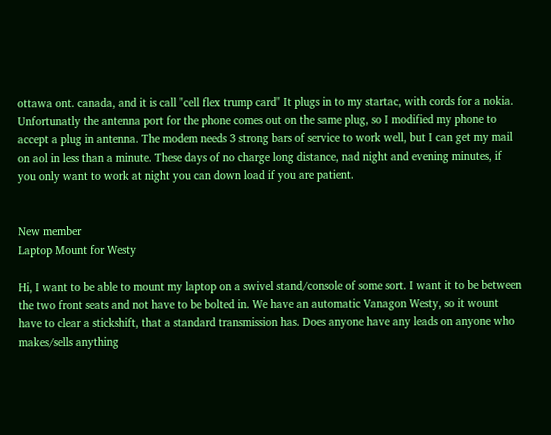ottawa ont. canada, and it is call "cell flex trump card" It plugs in to my startac, with cords for a nokia. Unfortunatly the antenna port for the phone comes out on the same plug, so I modified my phone to accept a plug in antenna. The modem needs 3 strong bars of service to work well, but I can get my mail on aol in less than a minute. These days of no charge long distance, nad night and evening minutes, if you only want to work at night you can down load if you are patient.


New member
Laptop Mount for Westy

Hi, I want to be able to mount my laptop on a swivel stand/console of some sort. I want it to be between the two front seats and not have to be bolted in. We have an automatic Vanagon Westy, so it wount have to clear a stickshift, that a standard transmission has. Does anyone have any leads on anyone who makes/sells anything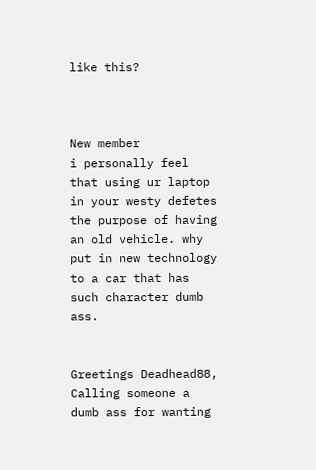like this?



New member
i personally feel that using ur laptop in your westy defetes the purpose of having an old vehicle. why put in new technology to a car that has such character dumb ass.


Greetings Deadhead88, Calling someone a dumb ass for wanting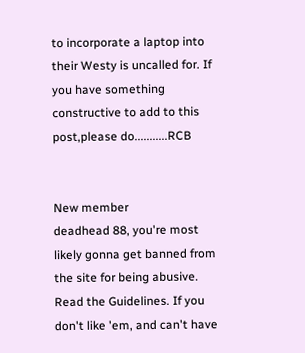to incorporate a laptop into their Westy is uncalled for. If you have something constructive to add to this post,please do...........RCB


New member
deadhead 88, you're most likely gonna get banned from the site for being abusive. Read the Guidelines. If you don't like 'em, and can't have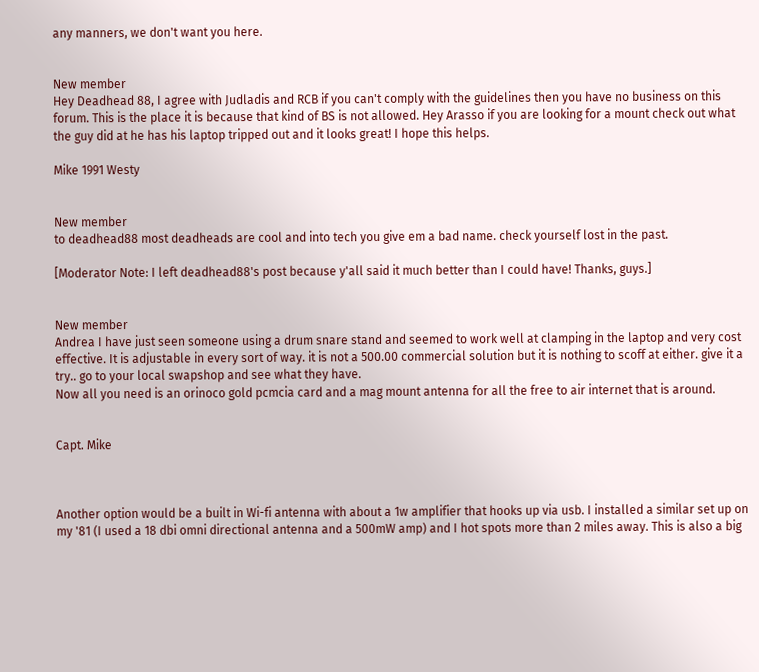any manners, we don't want you here.


New member
Hey Deadhead 88, I agree with Judladis and RCB if you can't comply with the guidelines then you have no business on this forum. This is the place it is because that kind of BS is not allowed. Hey Arasso if you are looking for a mount check out what the guy did at he has his laptop tripped out and it looks great! I hope this helps.

Mike 1991 Westy


New member
to deadhead88 most deadheads are cool and into tech you give em a bad name. check yourself lost in the past.

[Moderator Note: I left deadhead88's post because y'all said it much better than I could have! Thanks, guys.]


New member
Andrea I have just seen someone using a drum snare stand and seemed to work well at clamping in the laptop and very cost effective. It is adjustable in every sort of way. it is not a 500.00 commercial solution but it is nothing to scoff at either. give it a try.. go to your local swapshop and see what they have.
Now all you need is an orinoco gold pcmcia card and a mag mount antenna for all the free to air internet that is around.


Capt. Mike



Another option would be a built in Wi-fi antenna with about a 1w amplifier that hooks up via usb. I installed a similar set up on my '81 (I used a 18 dbi omni directional antenna and a 500mW amp) and I hot spots more than 2 miles away. This is also a big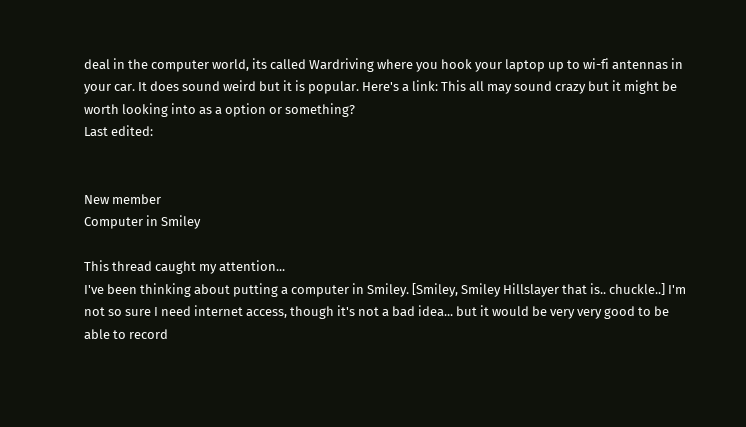deal in the computer world, its called Wardriving where you hook your laptop up to wi-fi antennas in your car. It does sound weird but it is popular. Here's a link: This all may sound crazy but it might be worth looking into as a option or something?
Last edited:


New member
Computer in Smiley

This thread caught my attention...
I've been thinking about putting a computer in Smiley. [Smiley, Smiley Hillslayer that is.. chuckle..] I'm not so sure I need internet access, though it's not a bad idea... but it would be very very good to be able to record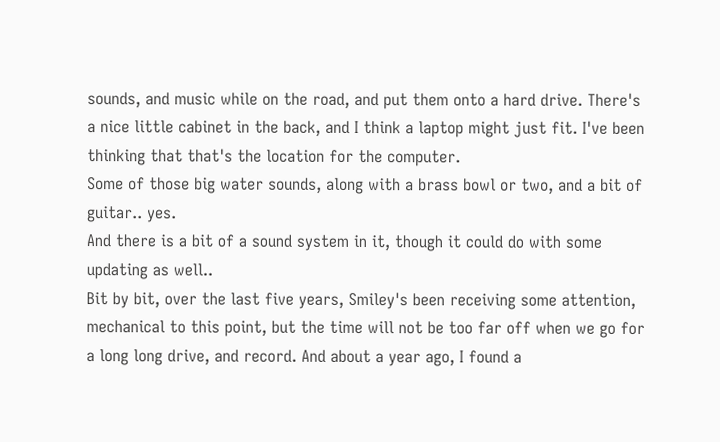sounds, and music while on the road, and put them onto a hard drive. There's a nice little cabinet in the back, and I think a laptop might just fit. I've been thinking that that's the location for the computer.
Some of those big water sounds, along with a brass bowl or two, and a bit of guitar.. yes.
And there is a bit of a sound system in it, though it could do with some updating as well..
Bit by bit, over the last five years, Smiley's been receiving some attention, mechanical to this point, but the time will not be too far off when we go for a long long drive, and record. And about a year ago, I found a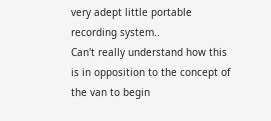very adept little portable recording system..
Can't really understand how this is in opposition to the concept of the van to begin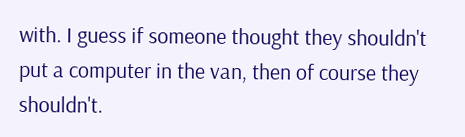with. I guess if someone thought they shouldn't put a computer in the van, then of course they shouldn't.